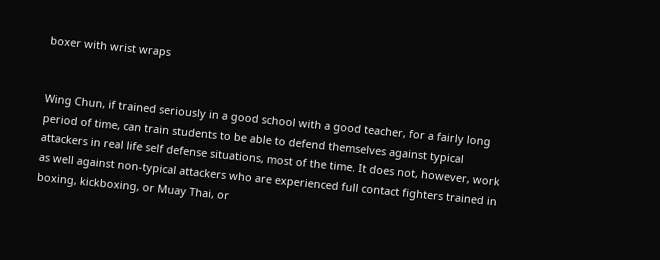boxer with wrist wraps


Wing Chun, if trained seriously in a good school with a good teacher, for a fairly long period of time, can train students to be able to defend themselves against typical attackers in real life self defense situations, most of the time. It does not, however, work as well against non-typical attackers who are experienced full contact fighters trained in boxing, kickboxing, or Muay Thai, or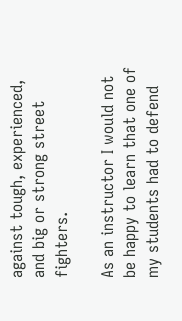against tough, experienced, and big or strong street fighters.

As an instructor I would not be happy to learn that one of my students had to defend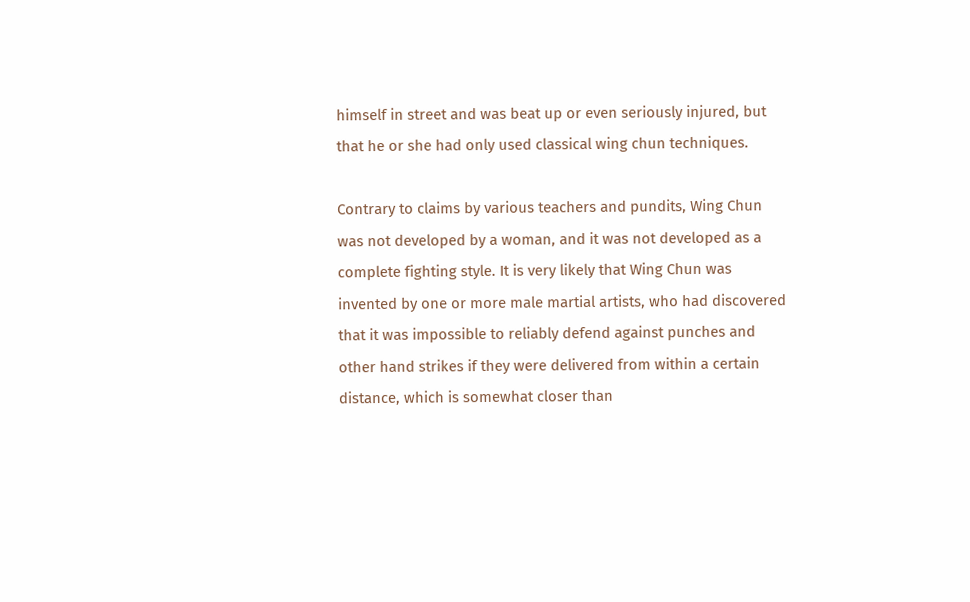himself in street and was beat up or even seriously injured, but that he or she had only used classical wing chun techniques.

Contrary to claims by various teachers and pundits, Wing Chun was not developed by a woman, and it was not developed as a complete fighting style. It is very likely that Wing Chun was invented by one or more male martial artists, who had discovered that it was impossible to reliably defend against punches and other hand strikes if they were delivered from within a certain distance, which is somewhat closer than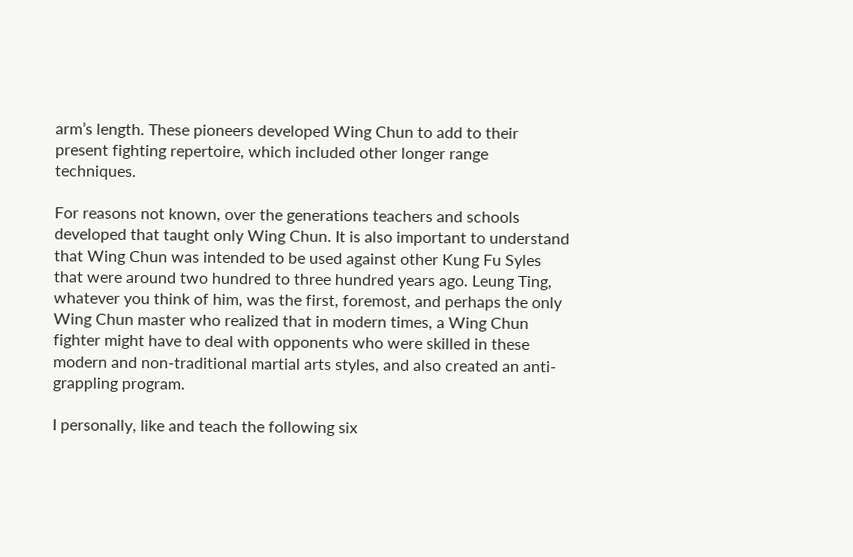arm’s length. These pioneers developed Wing Chun to add to their present fighting repertoire, which included other longer range techniques.

For reasons not known, over the generations teachers and schools developed that taught only Wing Chun. It is also important to understand that Wing Chun was intended to be used against other Kung Fu Syles that were around two hundred to three hundred years ago. Leung Ting, whatever you think of him, was the first, foremost, and perhaps the only Wing Chun master who realized that in modern times, a Wing Chun fighter might have to deal with opponents who were skilled in these modern and non-traditional martial arts styles, and also created an anti-grappling program.

I personally, like and teach the following six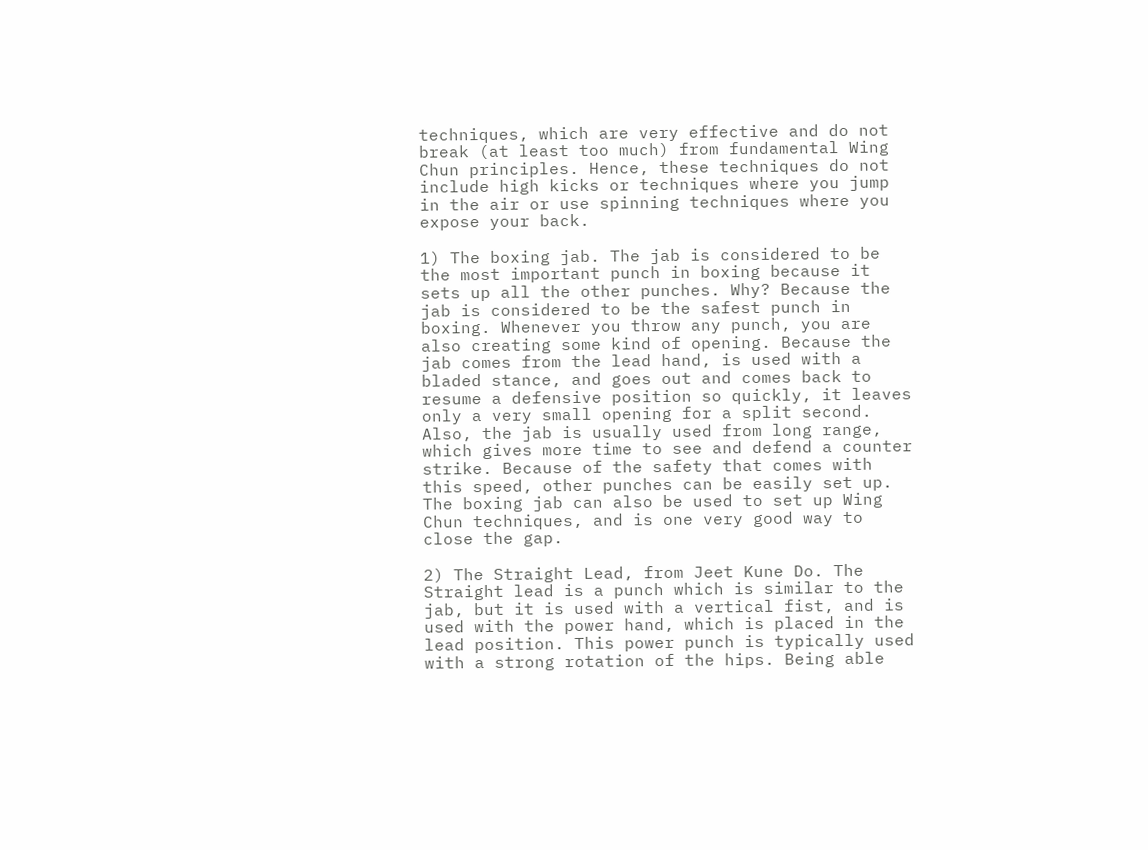techniques, which are very effective and do not break (at least too much) from fundamental Wing Chun principles. Hence, these techniques do not include high kicks or techniques where you jump in the air or use spinning techniques where you expose your back.

1) The boxing jab. The jab is considered to be the most important punch in boxing because it sets up all the other punches. Why? Because the jab is considered to be the safest punch in boxing. Whenever you throw any punch, you are also creating some kind of opening. Because the jab comes from the lead hand, is used with a bladed stance, and goes out and comes back to resume a defensive position so quickly, it leaves only a very small opening for a split second. Also, the jab is usually used from long range, which gives more time to see and defend a counter strike. Because of the safety that comes with this speed, other punches can be easily set up. The boxing jab can also be used to set up Wing Chun techniques, and is one very good way to close the gap.

2) The Straight Lead, from Jeet Kune Do. The Straight lead is a punch which is similar to the jab, but it is used with a vertical fist, and is used with the power hand, which is placed in the lead position. This power punch is typically used with a strong rotation of the hips. Being able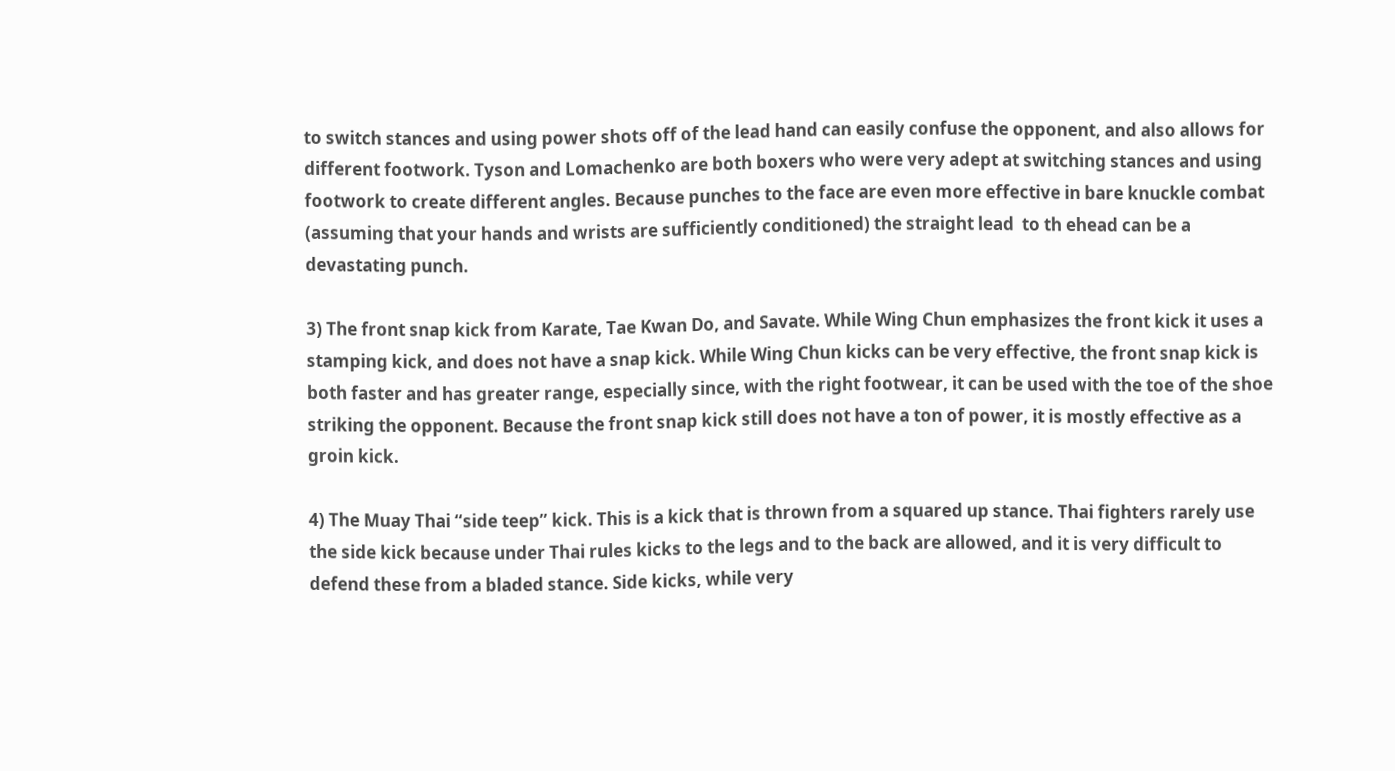to switch stances and using power shots off of the lead hand can easily confuse the opponent, and also allows for different footwork. Tyson and Lomachenko are both boxers who were very adept at switching stances and using footwork to create different angles. Because punches to the face are even more effective in bare knuckle combat (assuming that your hands and wrists are sufficiently conditioned) the straight lead  to th ehead can be a devastating punch.

3) The front snap kick from Karate, Tae Kwan Do, and Savate. While Wing Chun emphasizes the front kick it uses a stamping kick, and does not have a snap kick. While Wing Chun kicks can be very effective, the front snap kick is both faster and has greater range, especially since, with the right footwear, it can be used with the toe of the shoe striking the opponent. Because the front snap kick still does not have a ton of power, it is mostly effective as a groin kick.

4) The Muay Thai “side teep” kick. This is a kick that is thrown from a squared up stance. Thai fighters rarely use the side kick because under Thai rules kicks to the legs and to the back are allowed, and it is very difficult to defend these from a bladed stance. Side kicks, while very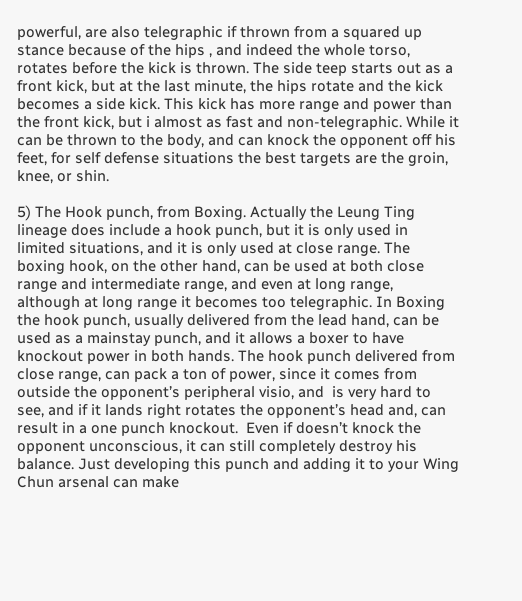powerful, are also telegraphic if thrown from a squared up stance because of the hips , and indeed the whole torso, rotates before the kick is thrown. The side teep starts out as a front kick, but at the last minute, the hips rotate and the kick becomes a side kick. This kick has more range and power than the front kick, but i almost as fast and non-telegraphic. While it can be thrown to the body, and can knock the opponent off his feet, for self defense situations the best targets are the groin, knee, or shin.

5) The Hook punch, from Boxing. Actually the Leung Ting lineage does include a hook punch, but it is only used in limited situations, and it is only used at close range. The boxing hook, on the other hand, can be used at both close range and intermediate range, and even at long range, although at long range it becomes too telegraphic. In Boxing the hook punch, usually delivered from the lead hand, can be used as a mainstay punch, and it allows a boxer to have knockout power in both hands. The hook punch delivered from close range, can pack a ton of power, since it comes from outside the opponent’s peripheral visio, and  is very hard to see, and if it lands right rotates the opponent’s head and, can result in a one punch knockout.  Even if doesn’t knock the opponent unconscious, it can still completely destroy his balance. Just developing this punch and adding it to your Wing Chun arsenal can make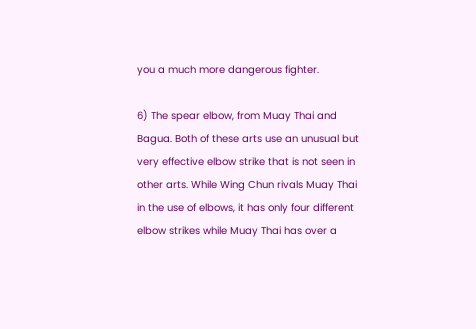you a much more dangerous fighter.

6) The spear elbow, from Muay Thai and Bagua. Both of these arts use an unusual but very effective elbow strike that is not seen in other arts. While Wing Chun rivals Muay Thai in the use of elbows, it has only four different elbow strikes while Muay Thai has over a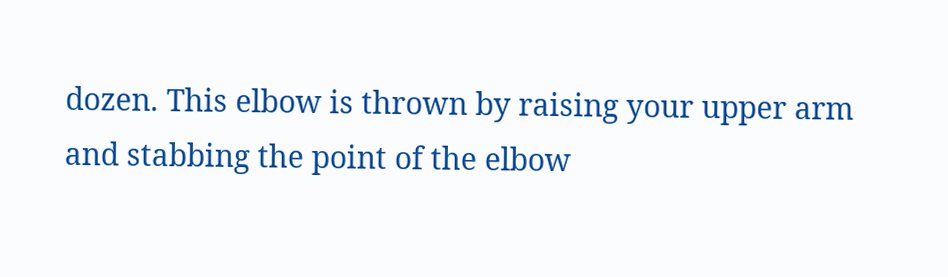dozen. This elbow is thrown by raising your upper arm and stabbing the point of the elbow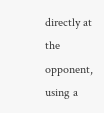directly at the opponent, using a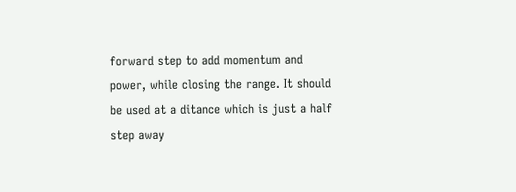forward step to add momentum and power, while closing the range. It should be used at a ditance which is just a half step away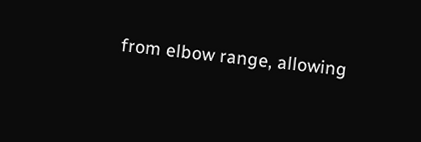from elbow range, allowing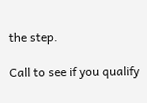the step.

Call to see if you qualify